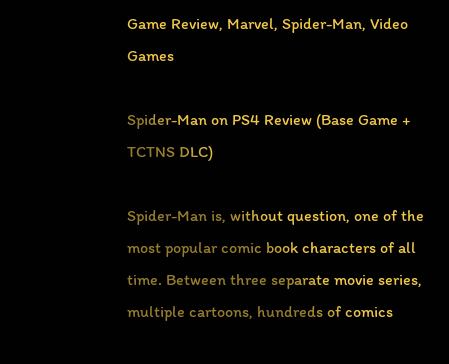Game Review, Marvel, Spider-Man, Video Games

Spider-Man on PS4 Review (Base Game + TCTNS DLC)

Spider-Man is, without question, one of the most popular comic book characters of all time. Between three separate movie series, multiple cartoons, hundreds of comics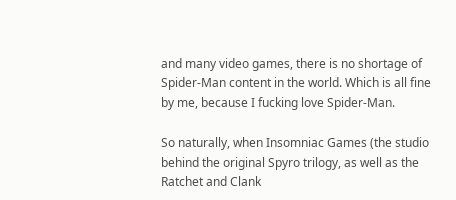and many video games, there is no shortage of Spider-Man content in the world. Which is all fine by me, because I fucking love Spider-Man.

So naturally, when Insomniac Games (the studio behind the original Spyro trilogy, as well as the Ratchet and Clank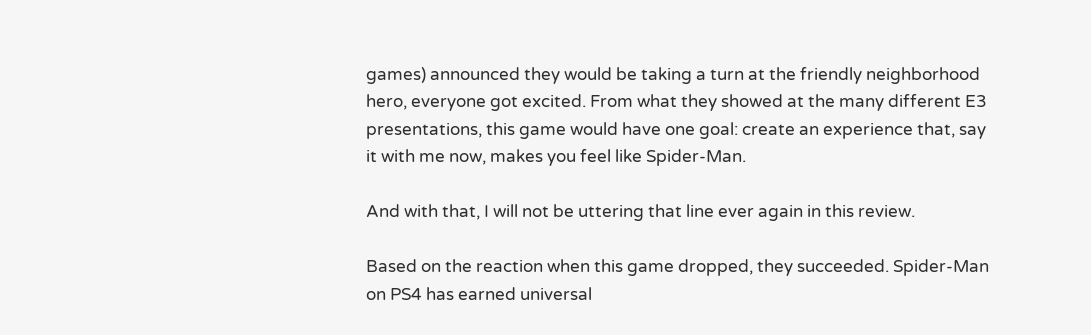games) announced they would be taking a turn at the friendly neighborhood hero, everyone got excited. From what they showed at the many different E3 presentations, this game would have one goal: create an experience that, say it with me now, makes you feel like Spider-Man.

And with that, I will not be uttering that line ever again in this review.

Based on the reaction when this game dropped, they succeeded. Spider-Man on PS4 has earned universal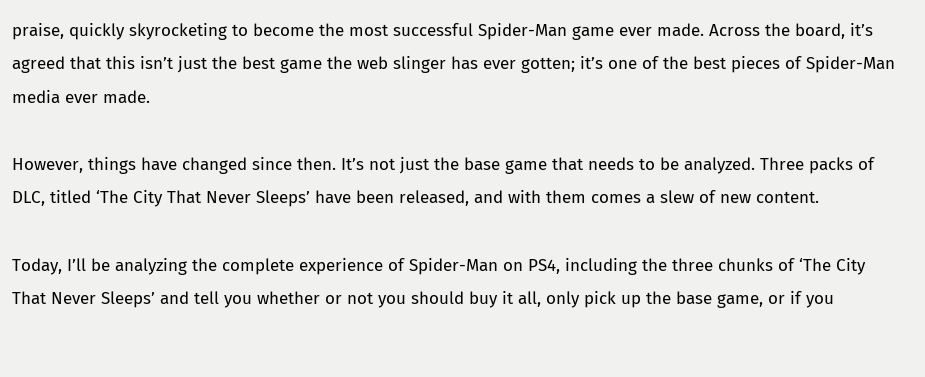praise, quickly skyrocketing to become the most successful Spider-Man game ever made. Across the board, it’s agreed that this isn’t just the best game the web slinger has ever gotten; it’s one of the best pieces of Spider-Man media ever made.

However, things have changed since then. It’s not just the base game that needs to be analyzed. Three packs of DLC, titled ‘The City That Never Sleeps’ have been released, and with them comes a slew of new content.

Today, I’ll be analyzing the complete experience of Spider-Man on PS4, including the three chunks of ‘The City That Never Sleeps’ and tell you whether or not you should buy it all, only pick up the base game, or if you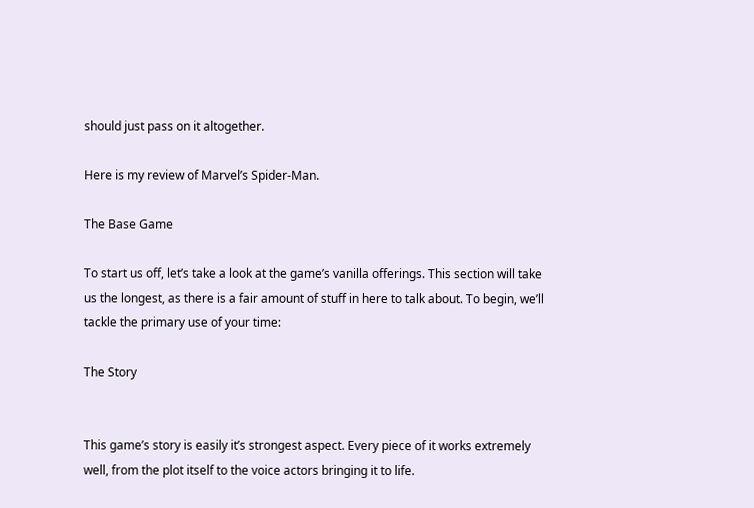should just pass on it altogether.

Here is my review of Marvel’s Spider-Man.

The Base Game

To start us off, let’s take a look at the game’s vanilla offerings. This section will take us the longest, as there is a fair amount of stuff in here to talk about. To begin, we’ll tackle the primary use of your time:

The Story


This game’s story is easily it’s strongest aspect. Every piece of it works extremely well, from the plot itself to the voice actors bringing it to life.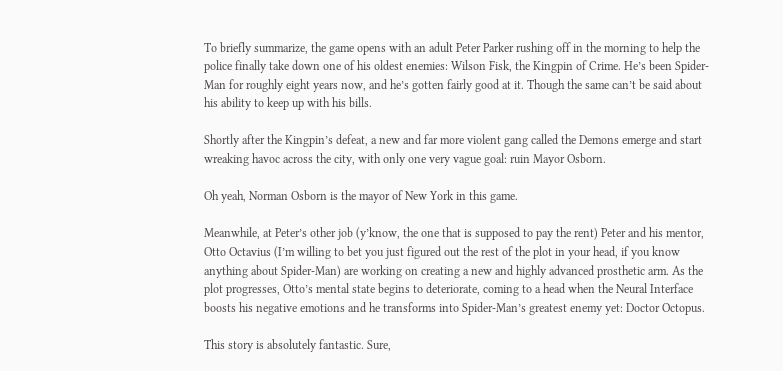To briefly summarize, the game opens with an adult Peter Parker rushing off in the morning to help the police finally take down one of his oldest enemies: Wilson Fisk, the Kingpin of Crime. He’s been Spider-Man for roughly eight years now, and he’s gotten fairly good at it. Though the same can’t be said about his ability to keep up with his bills.

Shortly after the Kingpin’s defeat, a new and far more violent gang called the Demons emerge and start wreaking havoc across the city, with only one very vague goal: ruin Mayor Osborn.

Oh yeah, Norman Osborn is the mayor of New York in this game.

Meanwhile, at Peter’s other job (y’know, the one that is supposed to pay the rent) Peter and his mentor, Otto Octavius (I’m willing to bet you just figured out the rest of the plot in your head, if you know anything about Spider-Man) are working on creating a new and highly advanced prosthetic arm. As the plot progresses, Otto’s mental state begins to deteriorate, coming to a head when the Neural Interface boosts his negative emotions and he transforms into Spider-Man’s greatest enemy yet: Doctor Octopus.

This story is absolutely fantastic. Sure,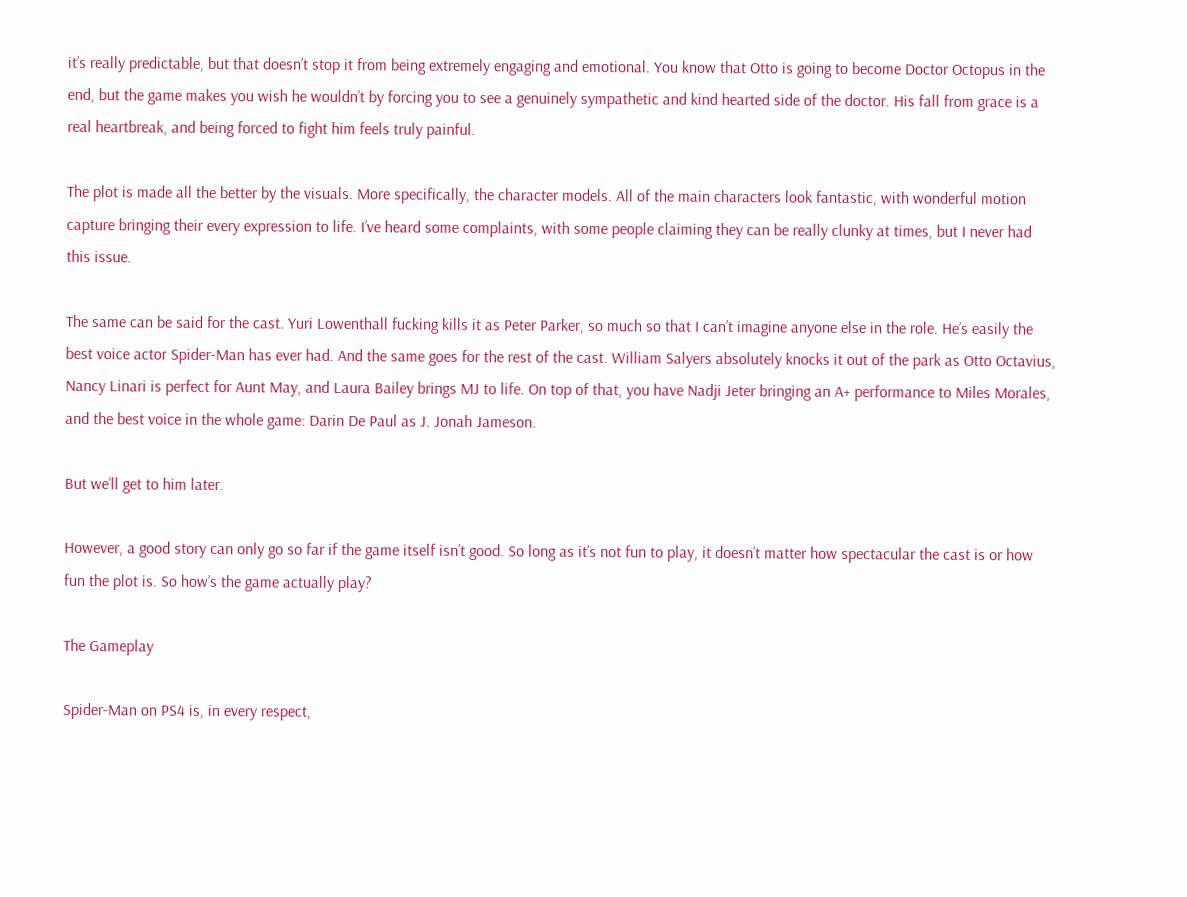it’s really predictable, but that doesn’t stop it from being extremely engaging and emotional. You know that Otto is going to become Doctor Octopus in the end, but the game makes you wish he wouldn’t by forcing you to see a genuinely sympathetic and kind hearted side of the doctor. His fall from grace is a real heartbreak, and being forced to fight him feels truly painful.

The plot is made all the better by the visuals. More specifically, the character models. All of the main characters look fantastic, with wonderful motion capture bringing their every expression to life. I’ve heard some complaints, with some people claiming they can be really clunky at times, but I never had this issue.

The same can be said for the cast. Yuri Lowenthall fucking kills it as Peter Parker, so much so that I can’t imagine anyone else in the role. He’s easily the best voice actor Spider-Man has ever had. And the same goes for the rest of the cast. William Salyers absolutely knocks it out of the park as Otto Octavius, Nancy Linari is perfect for Aunt May, and Laura Bailey brings MJ to life. On top of that, you have Nadji Jeter bringing an A+ performance to Miles Morales, and the best voice in the whole game: Darin De Paul as J. Jonah Jameson.

But we’ll get to him later.

However, a good story can only go so far if the game itself isn’t good. So long as it’s not fun to play, it doesn’t matter how spectacular the cast is or how fun the plot is. So how’s the game actually play?

The Gameplay

Spider-Man on PS4 is, in every respect,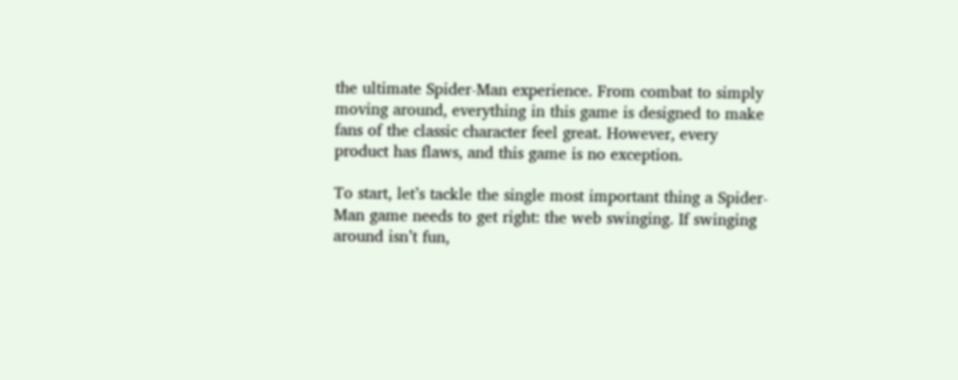the ultimate Spider-Man experience. From combat to simply moving around, everything in this game is designed to make fans of the classic character feel great. However, every product has flaws, and this game is no exception.

To start, let’s tackle the single most important thing a Spider-Man game needs to get right: the web swinging. If swinging around isn’t fun,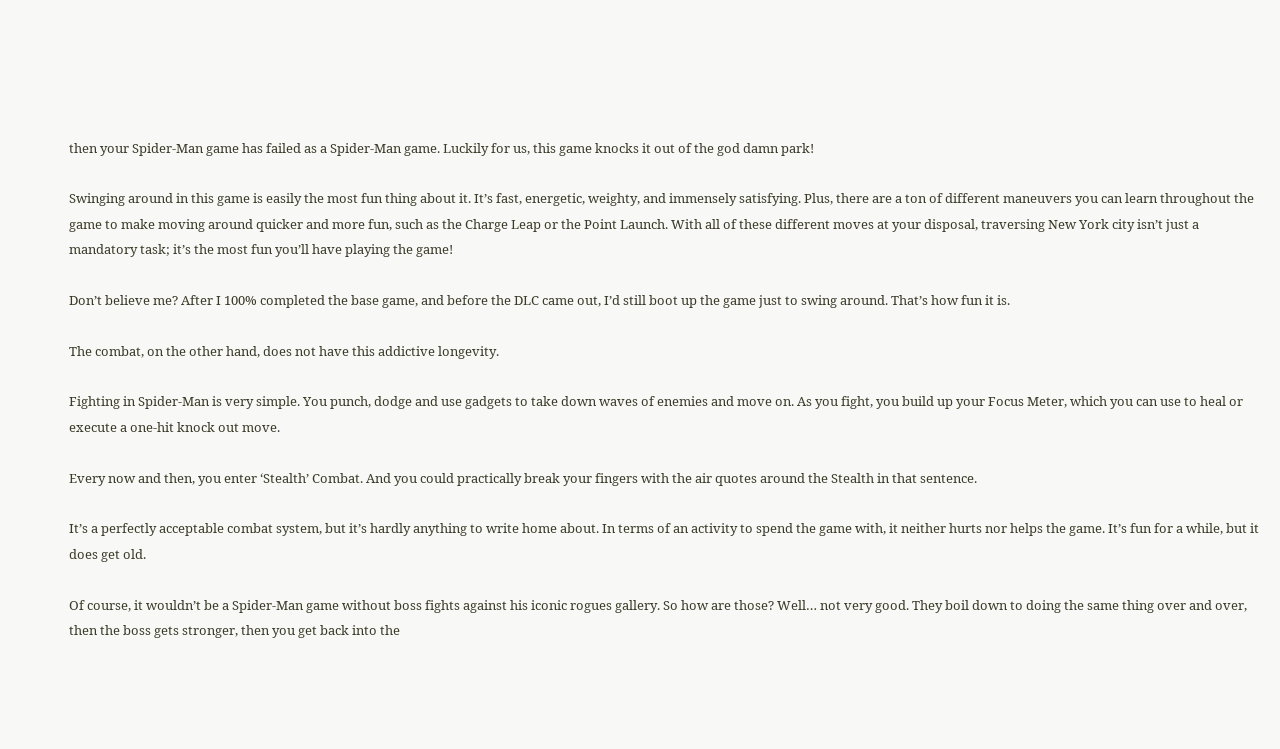then your Spider-Man game has failed as a Spider-Man game. Luckily for us, this game knocks it out of the god damn park!

Swinging around in this game is easily the most fun thing about it. It’s fast, energetic, weighty, and immensely satisfying. Plus, there are a ton of different maneuvers you can learn throughout the game to make moving around quicker and more fun, such as the Charge Leap or the Point Launch. With all of these different moves at your disposal, traversing New York city isn’t just a mandatory task; it’s the most fun you’ll have playing the game!

Don’t believe me? After I 100% completed the base game, and before the DLC came out, I’d still boot up the game just to swing around. That’s how fun it is.

The combat, on the other hand, does not have this addictive longevity.

Fighting in Spider-Man is very simple. You punch, dodge and use gadgets to take down waves of enemies and move on. As you fight, you build up your Focus Meter, which you can use to heal or execute a one-hit knock out move.

Every now and then, you enter ‘Stealth’ Combat. And you could practically break your fingers with the air quotes around the Stealth in that sentence.

It’s a perfectly acceptable combat system, but it’s hardly anything to write home about. In terms of an activity to spend the game with, it neither hurts nor helps the game. It’s fun for a while, but it does get old.

Of course, it wouldn’t be a Spider-Man game without boss fights against his iconic rogues gallery. So how are those? Well… not very good. They boil down to doing the same thing over and over, then the boss gets stronger, then you get back into the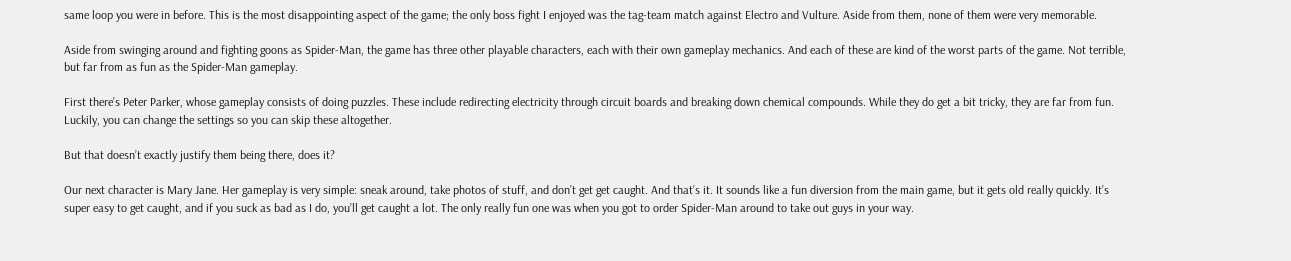same loop you were in before. This is the most disappointing aspect of the game; the only boss fight I enjoyed was the tag-team match against Electro and Vulture. Aside from them, none of them were very memorable.

Aside from swinging around and fighting goons as Spider-Man, the game has three other playable characters, each with their own gameplay mechanics. And each of these are kind of the worst parts of the game. Not terrible, but far from as fun as the Spider-Man gameplay.

First there’s Peter Parker, whose gameplay consists of doing puzzles. These include redirecting electricity through circuit boards and breaking down chemical compounds. While they do get a bit tricky, they are far from fun. Luckily, you can change the settings so you can skip these altogether.

But that doesn’t exactly justify them being there, does it?

Our next character is Mary Jane. Her gameplay is very simple: sneak around, take photos of stuff, and don’t get get caught. And that’s it. It sounds like a fun diversion from the main game, but it gets old really quickly. It’s super easy to get caught, and if you suck as bad as I do, you’ll get caught a lot. The only really fun one was when you got to order Spider-Man around to take out guys in your way.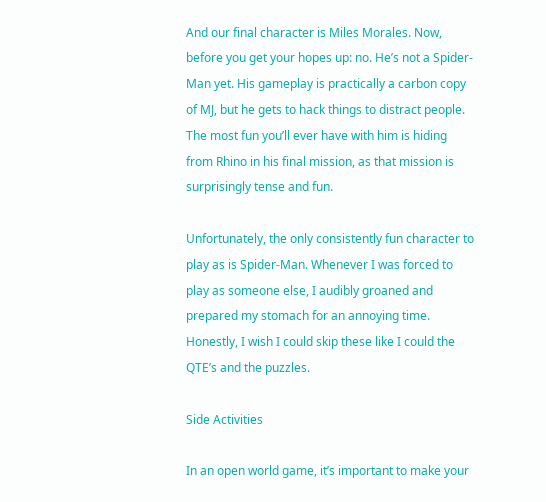And our final character is Miles Morales. Now, before you get your hopes up: no. He’s not a Spider-Man yet. His gameplay is practically a carbon copy of MJ, but he gets to hack things to distract people. The most fun you’ll ever have with him is hiding from Rhino in his final mission, as that mission is surprisingly tense and fun.

Unfortunately, the only consistently fun character to play as is Spider-Man. Whenever I was forced to play as someone else, I audibly groaned and prepared my stomach for an annoying time. Honestly, I wish I could skip these like I could the QTE’s and the puzzles.

Side Activities

In an open world game, it’s important to make your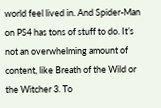world feel lived in. And Spider-Man on PS4 has tons of stuff to do. It’s not an overwhelming amount of content, like Breath of the Wild or the Witcher 3. To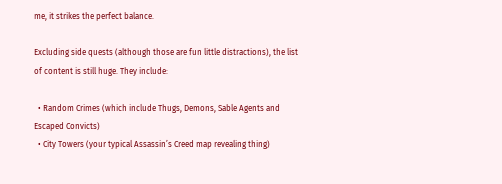me, it strikes the perfect balance.

Excluding side quests (although those are fun little distractions), the list of content is still huge. They include:

  • Random Crimes (which include Thugs, Demons, Sable Agents and Escaped Convicts)
  • City Towers (your typical Assassin’s Creed map revealing thing)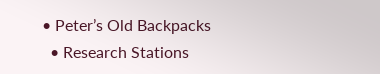• Peter’s Old Backpacks
  • Research Stations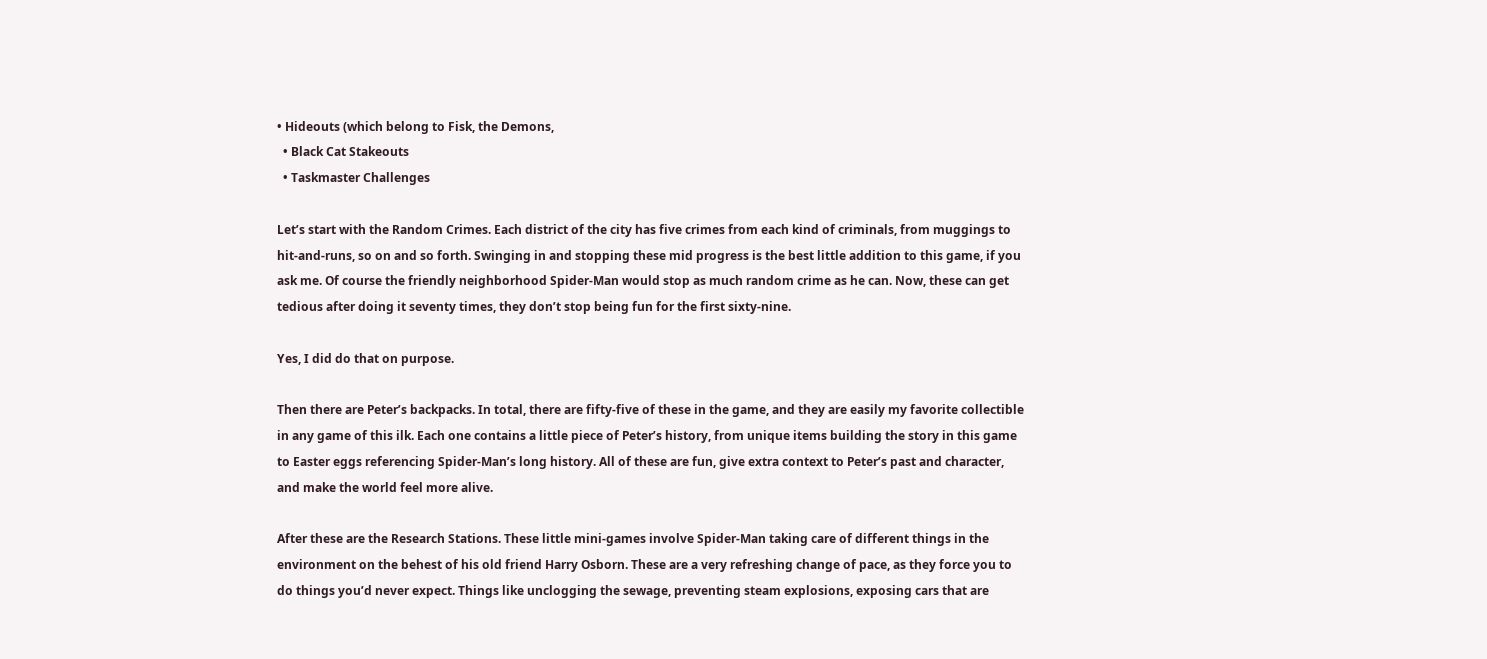• Hideouts (which belong to Fisk, the Demons,
  • Black Cat Stakeouts
  • Taskmaster Challenges

Let’s start with the Random Crimes. Each district of the city has five crimes from each kind of criminals, from muggings to hit-and-runs, so on and so forth. Swinging in and stopping these mid progress is the best little addition to this game, if you ask me. Of course the friendly neighborhood Spider-Man would stop as much random crime as he can. Now, these can get tedious after doing it seventy times, they don’t stop being fun for the first sixty-nine.

Yes, I did do that on purpose.

Then there are Peter’s backpacks. In total, there are fifty-five of these in the game, and they are easily my favorite collectible in any game of this ilk. Each one contains a little piece of Peter’s history, from unique items building the story in this game to Easter eggs referencing Spider-Man’s long history. All of these are fun, give extra context to Peter’s past and character, and make the world feel more alive.

After these are the Research Stations. These little mini-games involve Spider-Man taking care of different things in the environment on the behest of his old friend Harry Osborn. These are a very refreshing change of pace, as they force you to do things you’d never expect. Things like unclogging the sewage, preventing steam explosions, exposing cars that are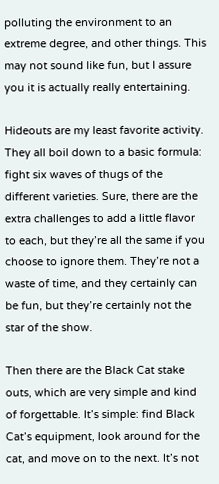polluting the environment to an extreme degree, and other things. This may not sound like fun, but I assure you it is actually really entertaining.

Hideouts are my least favorite activity. They all boil down to a basic formula: fight six waves of thugs of the different varieties. Sure, there are the extra challenges to add a little flavor to each, but they’re all the same if you choose to ignore them. They’re not a waste of time, and they certainly can be fun, but they’re certainly not the star of the show.

Then there are the Black Cat stake outs, which are very simple and kind of forgettable. It’s simple: find Black Cat’s equipment, look around for the cat, and move on to the next. It’s not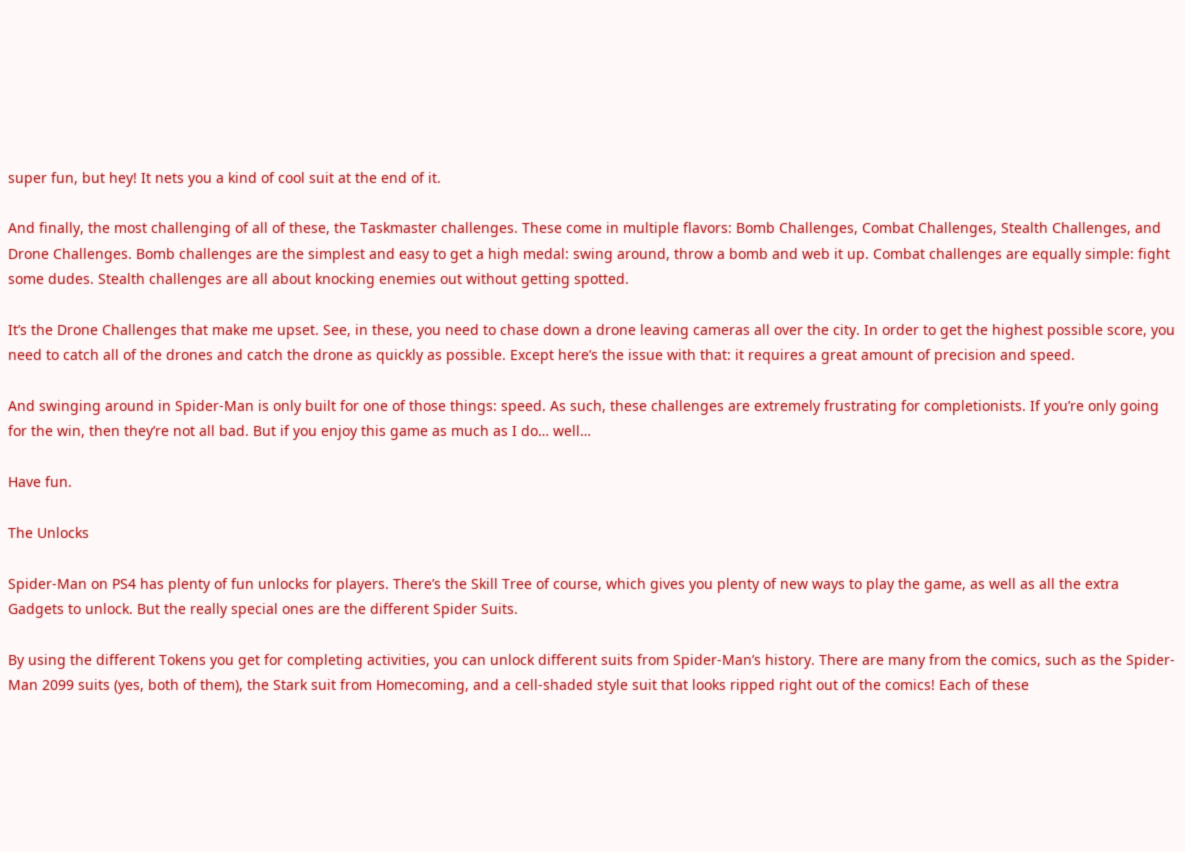super fun, but hey! It nets you a kind of cool suit at the end of it.

And finally, the most challenging of all of these, the Taskmaster challenges. These come in multiple flavors: Bomb Challenges, Combat Challenges, Stealth Challenges, and Drone Challenges. Bomb challenges are the simplest and easy to get a high medal: swing around, throw a bomb and web it up. Combat challenges are equally simple: fight some dudes. Stealth challenges are all about knocking enemies out without getting spotted.

It’s the Drone Challenges that make me upset. See, in these, you need to chase down a drone leaving cameras all over the city. In order to get the highest possible score, you need to catch all of the drones and catch the drone as quickly as possible. Except here’s the issue with that: it requires a great amount of precision and speed.

And swinging around in Spider-Man is only built for one of those things: speed. As such, these challenges are extremely frustrating for completionists. If you’re only going for the win, then they’re not all bad. But if you enjoy this game as much as I do… well…

Have fun.

The Unlocks

Spider-Man on PS4 has plenty of fun unlocks for players. There’s the Skill Tree of course, which gives you plenty of new ways to play the game, as well as all the extra Gadgets to unlock. But the really special ones are the different Spider Suits.

By using the different Tokens you get for completing activities, you can unlock different suits from Spider-Man’s history. There are many from the comics, such as the Spider-Man 2099 suits (yes, both of them), the Stark suit from Homecoming, and a cell-shaded style suit that looks ripped right out of the comics! Each of these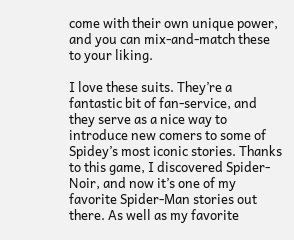come with their own unique power, and you can mix-and-match these to your liking.

I love these suits. They’re a fantastic bit of fan-service, and they serve as a nice way to introduce new comers to some of Spidey’s most iconic stories. Thanks to this game, I discovered Spider-Noir, and now it’s one of my favorite Spider-Man stories out there. As well as my favorite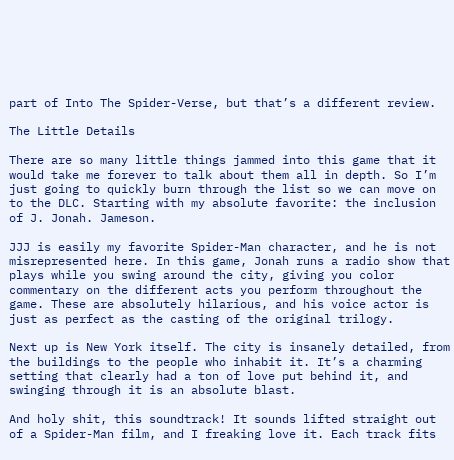part of Into The Spider-Verse, but that’s a different review.

The Little Details

There are so many little things jammed into this game that it would take me forever to talk about them all in depth. So I’m just going to quickly burn through the list so we can move on to the DLC. Starting with my absolute favorite: the inclusion of J. Jonah. Jameson.

JJJ is easily my favorite Spider-Man character, and he is not misrepresented here. In this game, Jonah runs a radio show that plays while you swing around the city, giving you color commentary on the different acts you perform throughout the game. These are absolutely hilarious, and his voice actor is just as perfect as the casting of the original trilogy.

Next up is New York itself. The city is insanely detailed, from the buildings to the people who inhabit it. It’s a charming setting that clearly had a ton of love put behind it, and swinging through it is an absolute blast.

And holy shit, this soundtrack! It sounds lifted straight out of a Spider-Man film, and I freaking love it. Each track fits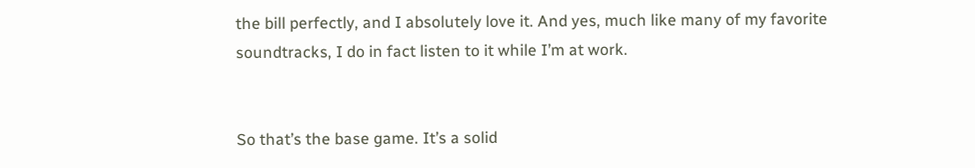the bill perfectly, and I absolutely love it. And yes, much like many of my favorite soundtracks, I do in fact listen to it while I’m at work.


So that’s the base game. It’s a solid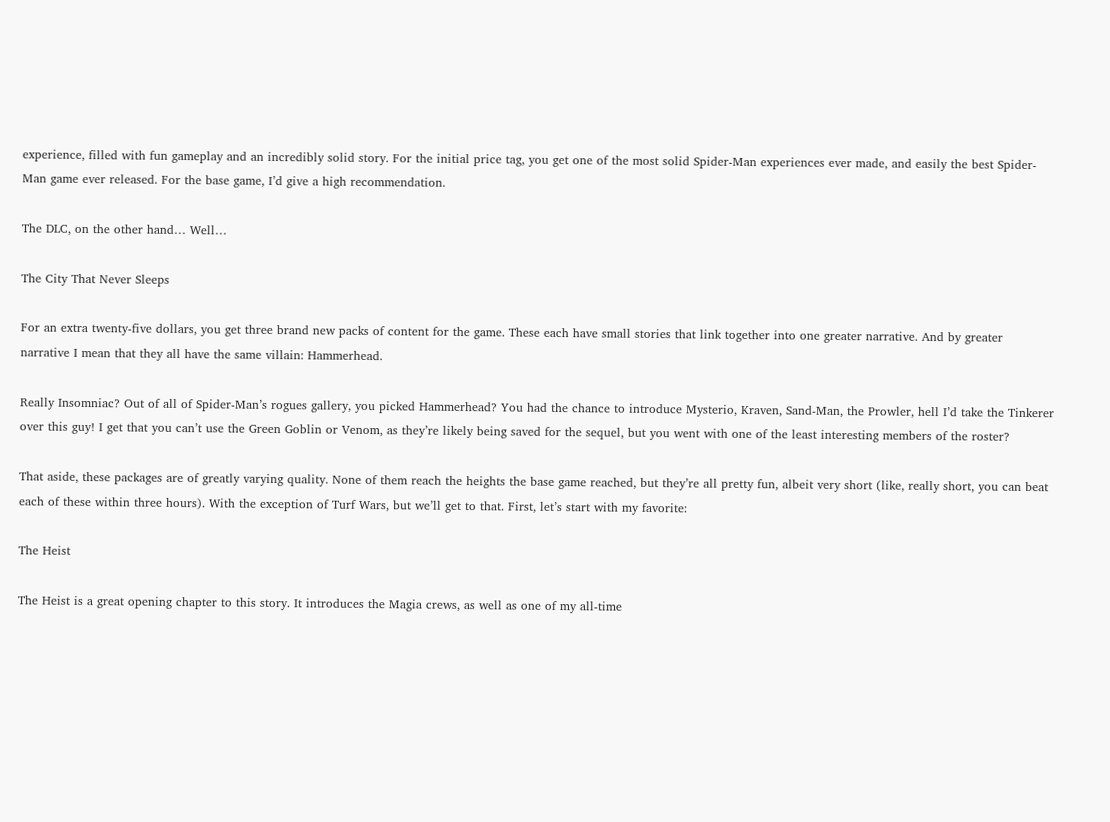experience, filled with fun gameplay and an incredibly solid story. For the initial price tag, you get one of the most solid Spider-Man experiences ever made, and easily the best Spider-Man game ever released. For the base game, I’d give a high recommendation.

The DLC, on the other hand… Well…

The City That Never Sleeps

For an extra twenty-five dollars, you get three brand new packs of content for the game. These each have small stories that link together into one greater narrative. And by greater narrative I mean that they all have the same villain: Hammerhead.

Really Insomniac? Out of all of Spider-Man’s rogues gallery, you picked Hammerhead? You had the chance to introduce Mysterio, Kraven, Sand-Man, the Prowler, hell I’d take the Tinkerer over this guy! I get that you can’t use the Green Goblin or Venom, as they’re likely being saved for the sequel, but you went with one of the least interesting members of the roster?

That aside, these packages are of greatly varying quality. None of them reach the heights the base game reached, but they’re all pretty fun, albeit very short (like, really short, you can beat each of these within three hours). With the exception of Turf Wars, but we’ll get to that. First, let’s start with my favorite:

The Heist

The Heist is a great opening chapter to this story. It introduces the Magia crews, as well as one of my all-time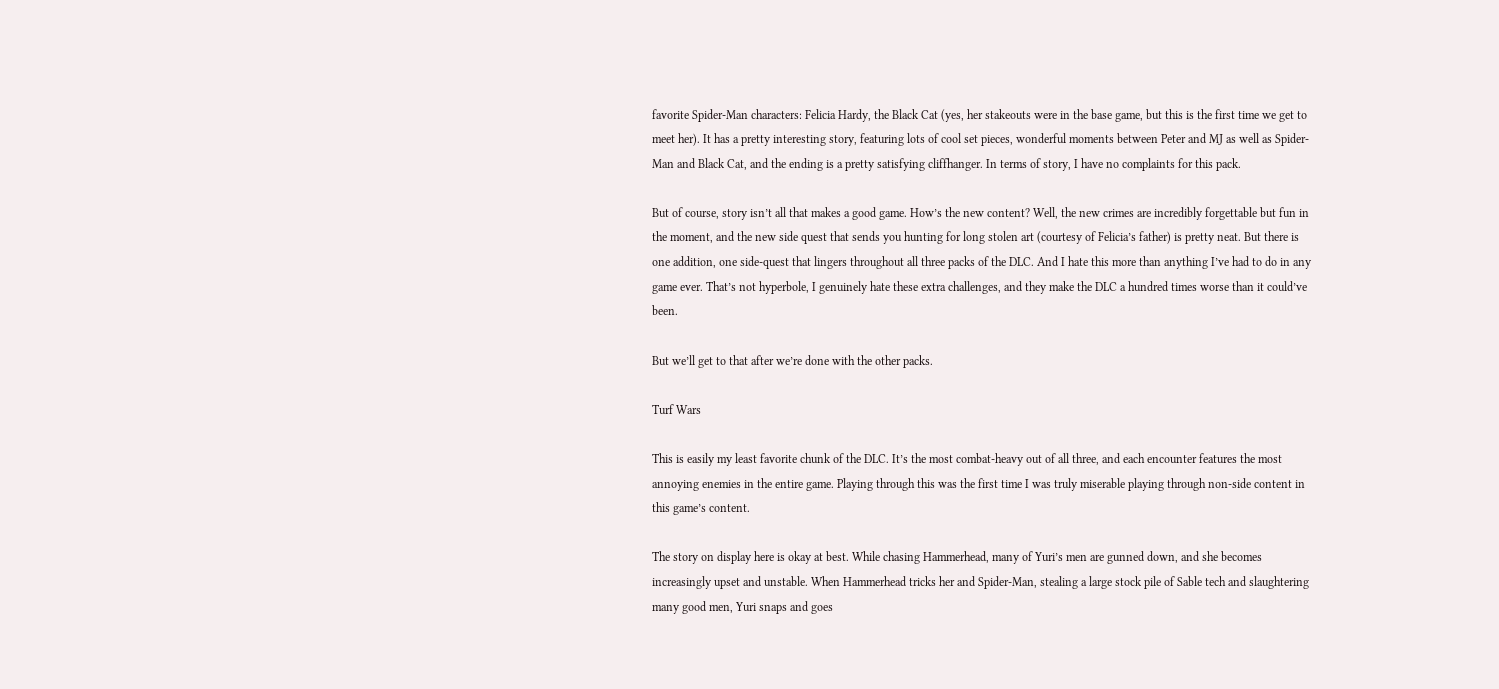favorite Spider-Man characters: Felicia Hardy, the Black Cat (yes, her stakeouts were in the base game, but this is the first time we get to meet her). It has a pretty interesting story, featuring lots of cool set pieces, wonderful moments between Peter and MJ as well as Spider-Man and Black Cat, and the ending is a pretty satisfying cliffhanger. In terms of story, I have no complaints for this pack.

But of course, story isn’t all that makes a good game. How’s the new content? Well, the new crimes are incredibly forgettable but fun in the moment, and the new side quest that sends you hunting for long stolen art (courtesy of Felicia’s father) is pretty neat. But there is one addition, one side-quest that lingers throughout all three packs of the DLC. And I hate this more than anything I’ve had to do in any game ever. That’s not hyperbole, I genuinely hate these extra challenges, and they make the DLC a hundred times worse than it could’ve been.

But we’ll get to that after we’re done with the other packs.

Turf Wars

This is easily my least favorite chunk of the DLC. It’s the most combat-heavy out of all three, and each encounter features the most annoying enemies in the entire game. Playing through this was the first time I was truly miserable playing through non-side content in this game’s content.

The story on display here is okay at best. While chasing Hammerhead, many of Yuri’s men are gunned down, and she becomes increasingly upset and unstable. When Hammerhead tricks her and Spider-Man, stealing a large stock pile of Sable tech and slaughtering many good men, Yuri snaps and goes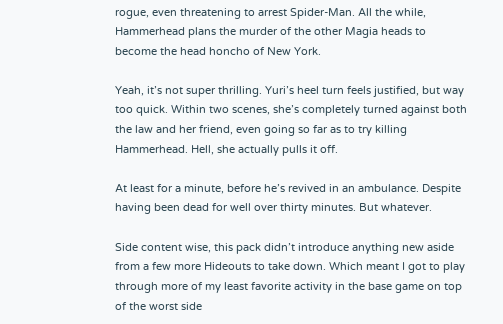rogue, even threatening to arrest Spider-Man. All the while, Hammerhead plans the murder of the other Magia heads to become the head honcho of New York.

Yeah, it’s not super thrilling. Yuri’s heel turn feels justified, but way too quick. Within two scenes, she’s completely turned against both the law and her friend, even going so far as to try killing Hammerhead. Hell, she actually pulls it off.

At least for a minute, before he’s revived in an ambulance. Despite having been dead for well over thirty minutes. But whatever.

Side content wise, this pack didn’t introduce anything new aside from a few more Hideouts to take down. Which meant I got to play through more of my least favorite activity in the base game on top of the worst side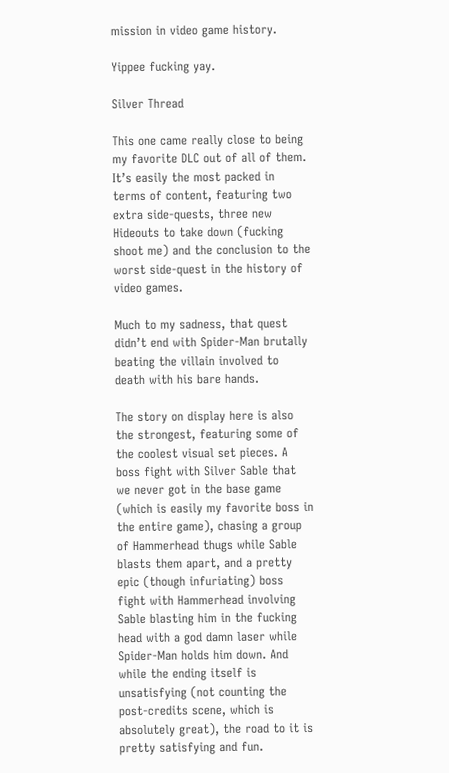mission in video game history.

Yippee fucking yay.

Silver Thread

This one came really close to being my favorite DLC out of all of them. It’s easily the most packed in terms of content, featuring two extra side-quests, three new Hideouts to take down (fucking shoot me) and the conclusion to the worst side-quest in the history of video games.

Much to my sadness, that quest didn’t end with Spider-Man brutally beating the villain involved to death with his bare hands.

The story on display here is also the strongest, featuring some of the coolest visual set pieces. A boss fight with Silver Sable that we never got in the base game (which is easily my favorite boss in the entire game), chasing a group of Hammerhead thugs while Sable blasts them apart, and a pretty epic (though infuriating) boss fight with Hammerhead involving Sable blasting him in the fucking head with a god damn laser while Spider-Man holds him down. And while the ending itself is unsatisfying (not counting the post-credits scene, which is absolutely great), the road to it is pretty satisfying and fun.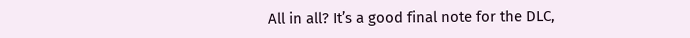All in all? It’s a good final note for the DLC,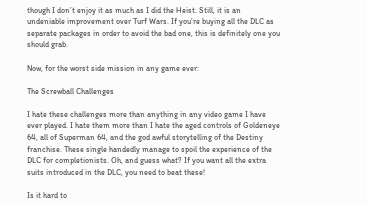though I don’t enjoy it as much as I did the Heist. Still, it is an undeniable improvement over Turf Wars. If you’re buying all the DLC as separate packages in order to avoid the bad one, this is definitely one you should grab.

Now, for the worst side mission in any game ever:

The Screwball Challenges

I hate these challenges more than anything in any video game I have ever played. I hate them more than I hate the aged controls of Goldeneye 64, all of Superman 64, and the god awful storytelling of the Destiny franchise. These single handedly manage to spoil the experience of the DLC for completionists. Oh, and guess what? If you want all the extra suits introduced in the DLC, you need to beat these!

Is it hard to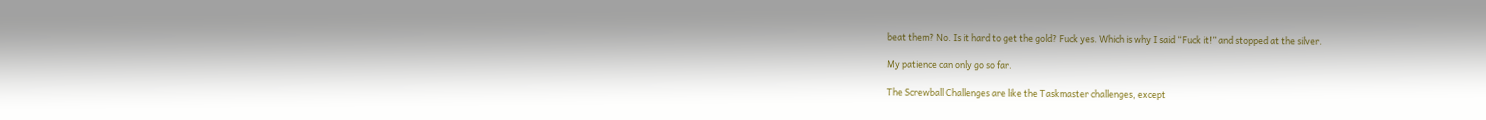beat them? No. Is it hard to get the gold? Fuck yes. Which is why I said “Fuck it!” and stopped at the silver.

My patience can only go so far.

The Screwball Challenges are like the Taskmaster challenges, except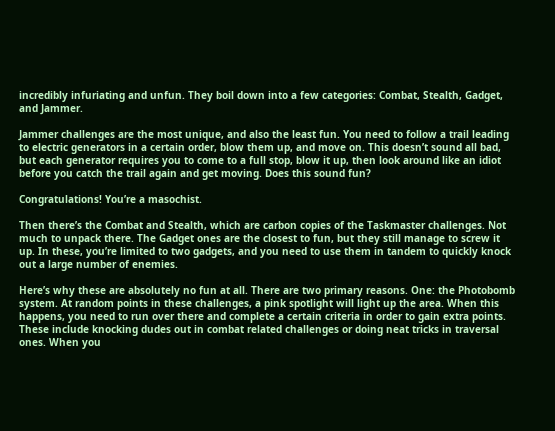incredibly infuriating and unfun. They boil down into a few categories: Combat, Stealth, Gadget, and Jammer.

Jammer challenges are the most unique, and also the least fun. You need to follow a trail leading to electric generators in a certain order, blow them up, and move on. This doesn’t sound all bad, but each generator requires you to come to a full stop, blow it up, then look around like an idiot before you catch the trail again and get moving. Does this sound fun?

Congratulations! You’re a masochist.

Then there’s the Combat and Stealth, which are carbon copies of the Taskmaster challenges. Not much to unpack there. The Gadget ones are the closest to fun, but they still manage to screw it up. In these, you’re limited to two gadgets, and you need to use them in tandem to quickly knock out a large number of enemies.

Here’s why these are absolutely no fun at all. There are two primary reasons. One: the Photobomb system. At random points in these challenges, a pink spotlight will light up the area. When this happens, you need to run over there and complete a certain criteria in order to gain extra points. These include knocking dudes out in combat related challenges or doing neat tricks in traversal ones. When you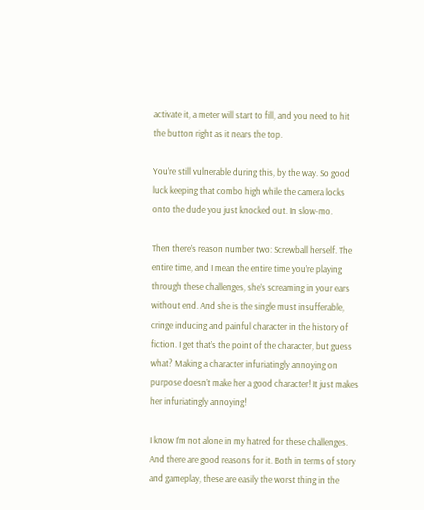activate it, a meter will start to fill, and you need to hit the button right as it nears the top.

You’re still vulnerable during this, by the way. So good luck keeping that combo high while the camera locks onto the dude you just knocked out. In slow-mo.

Then there’s reason number two: Screwball herself. The entire time, and I mean the entire time you’re playing through these challenges, she’s screaming in your ears without end. And she is the single must insufferable, cringe inducing and painful character in the history of fiction. I get that’s the point of the character, but guess what? Making a character infuriatingly annoying on purpose doesn’t make her a good character! It just makes her infuriatingly annoying!

I know I’m not alone in my hatred for these challenges. And there are good reasons for it. Both in terms of story and gameplay, these are easily the worst thing in the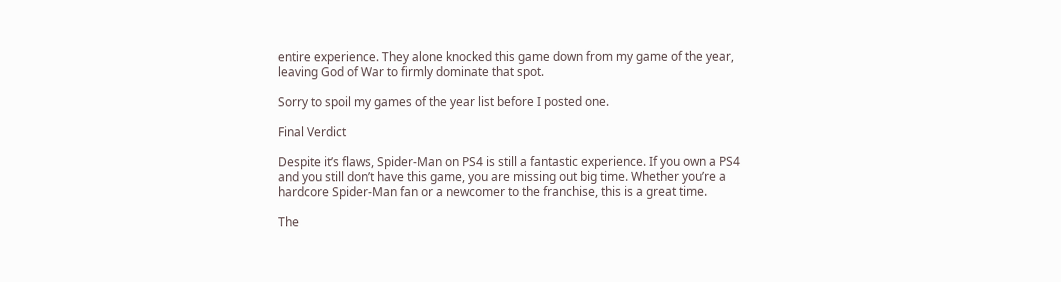entire experience. They alone knocked this game down from my game of the year, leaving God of War to firmly dominate that spot.

Sorry to spoil my games of the year list before I posted one.

Final Verdict

Despite it’s flaws, Spider-Man on PS4 is still a fantastic experience. If you own a PS4 and you still don’t have this game, you are missing out big time. Whether you’re a hardcore Spider-Man fan or a newcomer to the franchise, this is a great time.

The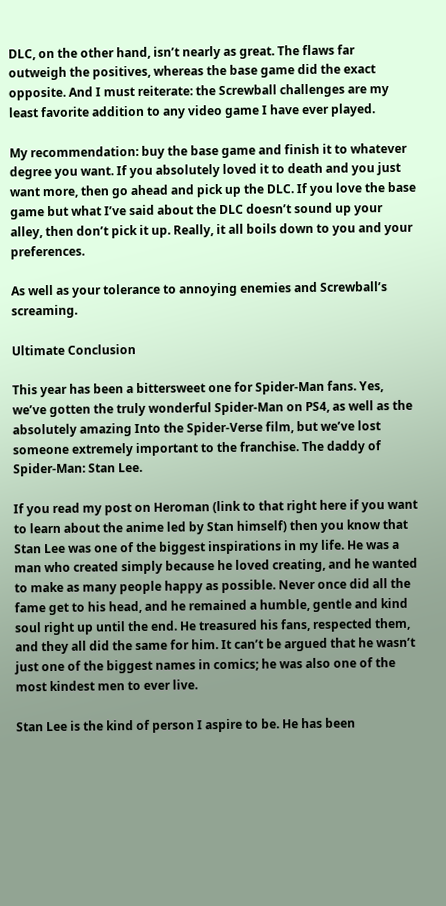DLC, on the other hand, isn’t nearly as great. The flaws far outweigh the positives, whereas the base game did the exact opposite. And I must reiterate: the Screwball challenges are my least favorite addition to any video game I have ever played.

My recommendation: buy the base game and finish it to whatever degree you want. If you absolutely loved it to death and you just want more, then go ahead and pick up the DLC. If you love the base game but what I’ve said about the DLC doesn’t sound up your alley, then don’t pick it up. Really, it all boils down to you and your preferences.

As well as your tolerance to annoying enemies and Screwball’s screaming.

Ultimate Conclusion

This year has been a bittersweet one for Spider-Man fans. Yes, we’ve gotten the truly wonderful Spider-Man on PS4, as well as the absolutely amazing Into the Spider-Verse film, but we’ve lost someone extremely important to the franchise. The daddy of Spider-Man: Stan Lee.

If you read my post on Heroman (link to that right here if you want to learn about the anime led by Stan himself) then you know that Stan Lee was one of the biggest inspirations in my life. He was a man who created simply because he loved creating, and he wanted to make as many people happy as possible. Never once did all the fame get to his head, and he remained a humble, gentle and kind soul right up until the end. He treasured his fans, respected them, and they all did the same for him. It can’t be argued that he wasn’t just one of the biggest names in comics; he was also one of the most kindest men to ever live.

Stan Lee is the kind of person I aspire to be. He has been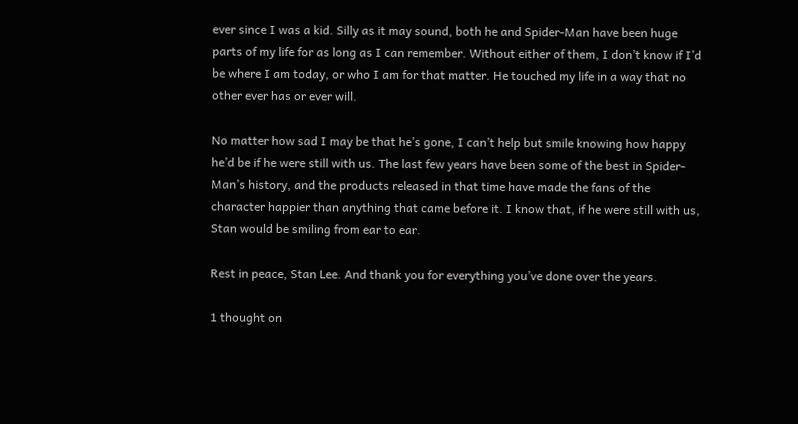ever since I was a kid. Silly as it may sound, both he and Spider-Man have been huge parts of my life for as long as I can remember. Without either of them, I don’t know if I’d be where I am today, or who I am for that matter. He touched my life in a way that no other ever has or ever will.

No matter how sad I may be that he’s gone, I can’t help but smile knowing how happy he’d be if he were still with us. The last few years have been some of the best in Spider-Man’s history, and the products released in that time have made the fans of the character happier than anything that came before it. I know that, if he were still with us, Stan would be smiling from ear to ear.

Rest in peace, Stan Lee. And thank you for everything you’ve done over the years.

1 thought on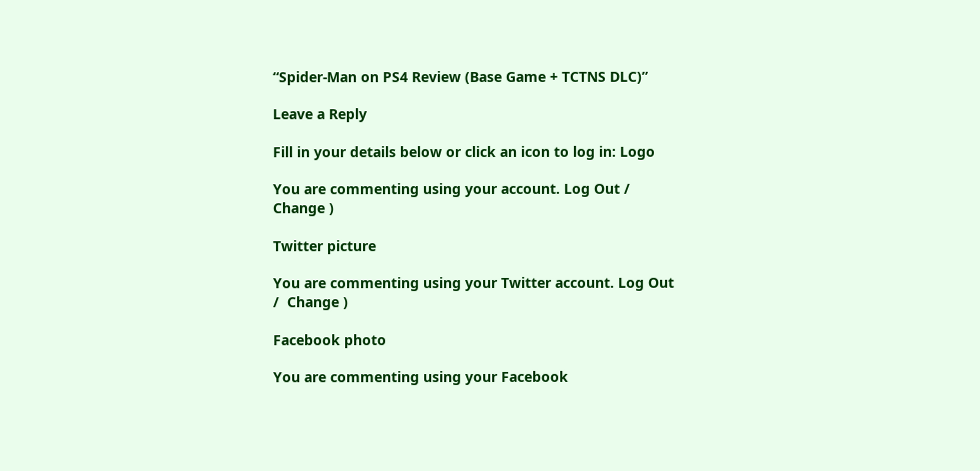“Spider-Man on PS4 Review (Base Game + TCTNS DLC)”

Leave a Reply

Fill in your details below or click an icon to log in: Logo

You are commenting using your account. Log Out /  Change )

Twitter picture

You are commenting using your Twitter account. Log Out /  Change )

Facebook photo

You are commenting using your Facebook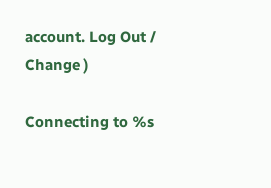account. Log Out /  Change )

Connecting to %s